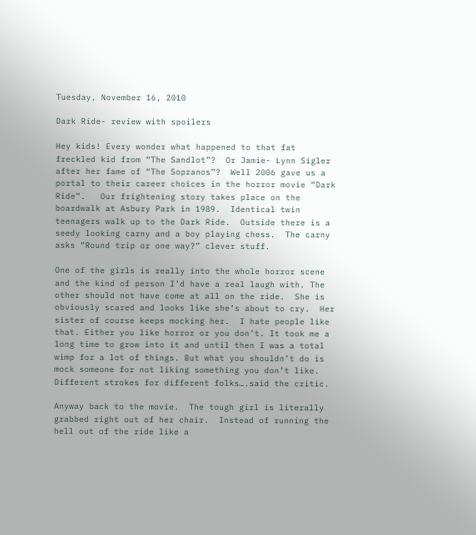Tuesday, November 16, 2010

Dark Ride- review with spoilers

Hey kids! Every wonder what happened to that fat freckled kid from “The Sandlot”?  Or Jamie- Lynn Sigler after her fame of “The Sopranos”?  Well 2006 gave us a portal to their career choices in the horror movie “Dark Ride”.   Our frightening story takes place on the boardwalk at Asbury Park in 1989.  Identical twin teenagers walk up to the Dark Ride.  Outside there is a seedy looking carny and a boy playing chess.  The carny asks “Round trip or one way?” clever stuff.

One of the girls is really into the whole horror scene and the kind of person I’d have a real laugh with. The other should not have come at all on the ride.  She is obviously scared and looks like she’s about to cry.  Her sister of course keeps mocking her.  I hate people like that. Either you like horror or you don’t. It took me a long time to grow into it and until then I was a total wimp for a lot of things. But what you shouldn’t do is mock someone for not liking something you don’t like.  Different strokes for different folks….said the critic.

Anyway back to the movie.  The tough girl is literally grabbed right out of her chair.  Instead of running the hell out of the ride like a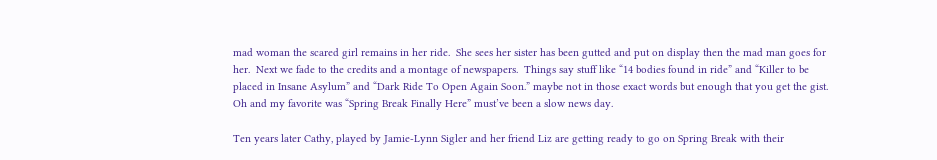mad woman the scared girl remains in her ride.  She sees her sister has been gutted and put on display then the mad man goes for her.  Next we fade to the credits and a montage of newspapers.  Things say stuff like “14 bodies found in ride” and “Killer to be placed in Insane Asylum” and “Dark Ride To Open Again Soon.” maybe not in those exact words but enough that you get the gist.  Oh and my favorite was “Spring Break Finally Here” must’ve been a slow news day.

Ten years later Cathy, played by Jamie-Lynn Sigler and her friend Liz are getting ready to go on Spring Break with their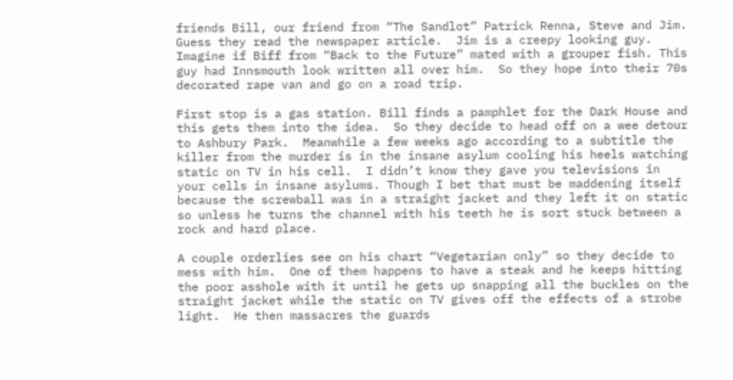friends Bill, our friend from “The Sandlot” Patrick Renna, Steve and Jim. Guess they read the newspaper article.  Jim is a creepy looking guy.  Imagine if Biff from “Back to the Future” mated with a grouper fish. This guy had Innsmouth look written all over him.  So they hope into their 70s decorated rape van and go on a road trip.

First stop is a gas station. Bill finds a pamphlet for the Dark House and this gets them into the idea.  So they decide to head off on a wee detour to Ashbury Park.  Meanwhile a few weeks ago according to a subtitle the killer from the murder is in the insane asylum cooling his heels watching static on TV in his cell.  I didn’t know they gave you televisions in your cells in insane asylums. Though I bet that must be maddening itself because the screwball was in a straight jacket and they left it on static so unless he turns the channel with his teeth he is sort stuck between a rock and hard place.

A couple orderlies see on his chart “Vegetarian only” so they decide to mess with him.  One of them happens to have a steak and he keeps hitting the poor asshole with it until he gets up snapping all the buckles on the straight jacket while the static on TV gives off the effects of a strobe light.  He then massacres the guards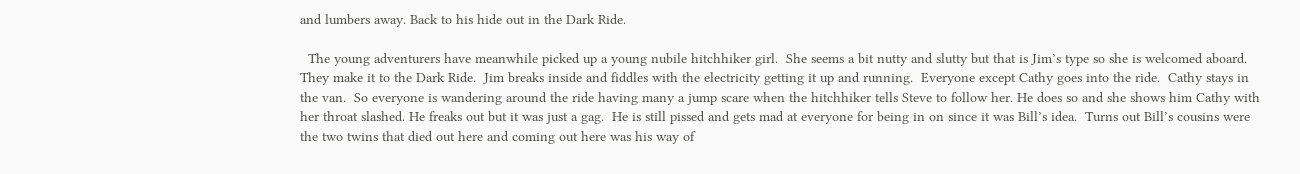and lumbers away. Back to his hide out in the Dark Ride.

  The young adventurers have meanwhile picked up a young nubile hitchhiker girl.  She seems a bit nutty and slutty but that is Jim’s type so she is welcomed aboard.   They make it to the Dark Ride.  Jim breaks inside and fiddles with the electricity getting it up and running.  Everyone except Cathy goes into the ride.  Cathy stays in the van.  So everyone is wandering around the ride having many a jump scare when the hitchhiker tells Steve to follow her. He does so and she shows him Cathy with her throat slashed. He freaks out but it was just a gag.  He is still pissed and gets mad at everyone for being in on since it was Bill’s idea.  Turns out Bill’s cousins were the two twins that died out here and coming out here was his way of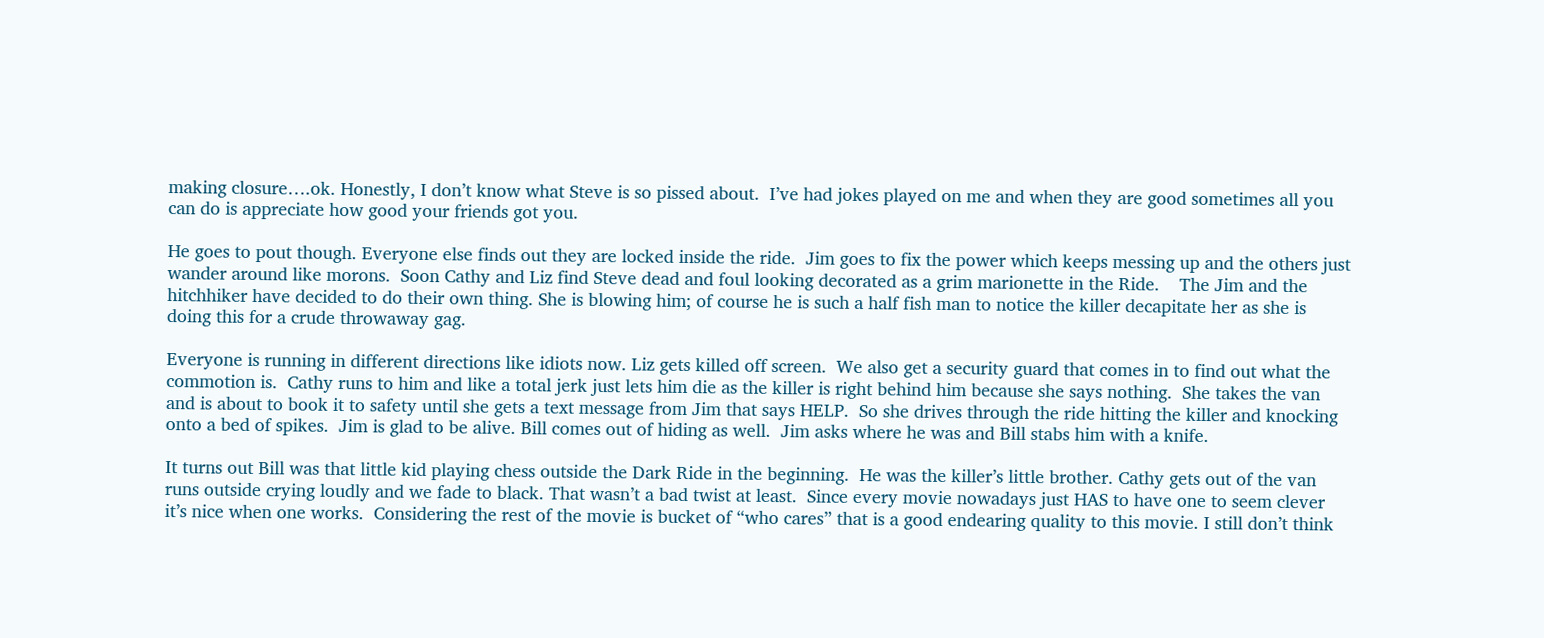making closure….ok. Honestly, I don’t know what Steve is so pissed about.  I’ve had jokes played on me and when they are good sometimes all you can do is appreciate how good your friends got you.

He goes to pout though. Everyone else finds out they are locked inside the ride.  Jim goes to fix the power which keeps messing up and the others just wander around like morons.  Soon Cathy and Liz find Steve dead and foul looking decorated as a grim marionette in the Ride.    The Jim and the hitchhiker have decided to do their own thing. She is blowing him; of course he is such a half fish man to notice the killer decapitate her as she is doing this for a crude throwaway gag.

Everyone is running in different directions like idiots now. Liz gets killed off screen.  We also get a security guard that comes in to find out what the commotion is.  Cathy runs to him and like a total jerk just lets him die as the killer is right behind him because she says nothing.  She takes the van and is about to book it to safety until she gets a text message from Jim that says HELP.  So she drives through the ride hitting the killer and knocking onto a bed of spikes.  Jim is glad to be alive. Bill comes out of hiding as well.  Jim asks where he was and Bill stabs him with a knife.

It turns out Bill was that little kid playing chess outside the Dark Ride in the beginning.  He was the killer’s little brother. Cathy gets out of the van runs outside crying loudly and we fade to black. That wasn’t a bad twist at least.  Since every movie nowadays just HAS to have one to seem clever it’s nice when one works.  Considering the rest of the movie is bucket of “who cares” that is a good endearing quality to this movie. I still don’t think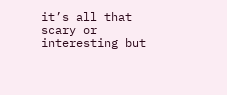it’s all that scary or interesting but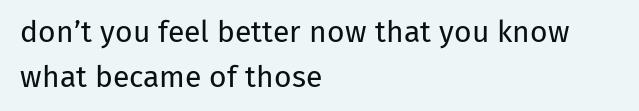don’t you feel better now that you know what became of those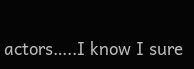actors…..I know I sure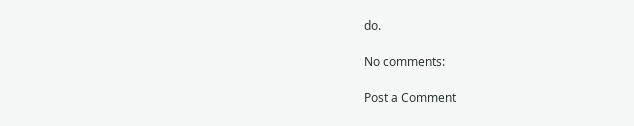do.

No comments:

Post a Comment